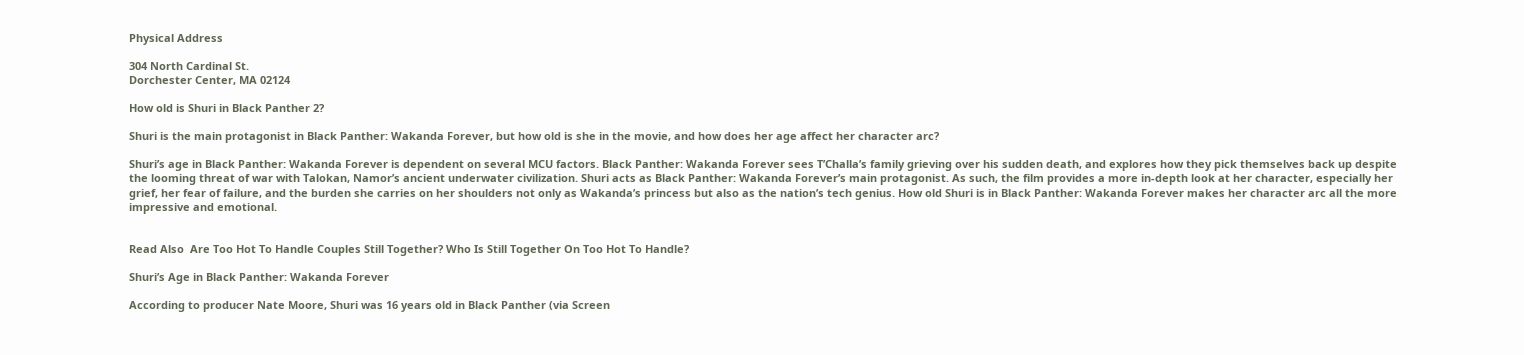Physical Address

304 North Cardinal St.
Dorchester Center, MA 02124

How old is Shuri in Black Panther 2?

Shuri is the main protagonist in Black Panther: Wakanda Forever, but how old is she in the movie, and how does her age affect her character arc?

Shuri’s age in Black Panther: Wakanda Forever is dependent on several MCU factors. Black Panther: Wakanda Forever sees T’Challa’s family grieving over his sudden death, and explores how they pick themselves back up despite the looming threat of war with Talokan, Namor’s ancient underwater civilization. Shuri acts as Black Panther: Wakanda Forever’s main protagonist. As such, the film provides a more in-depth look at her character, especially her grief, her fear of failure, and the burden she carries on her shoulders not only as Wakanda’s princess but also as the nation’s tech genius. How old Shuri is in Black Panther: Wakanda Forever makes her character arc all the more impressive and emotional.


Read Also  Are Too Hot To Handle Couples Still Together? Who Is Still Together On Too Hot To Handle?

Shuri’s Age in Black Panther: Wakanda Forever

According to producer Nate Moore, Shuri was 16 years old in Black Panther (via Screen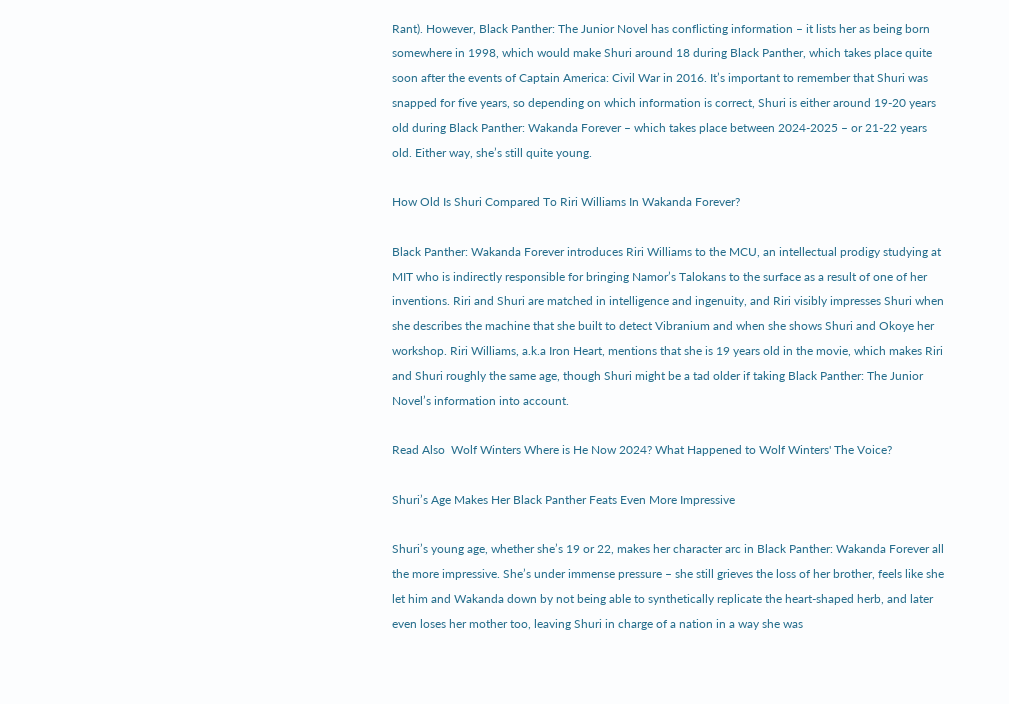Rant). However, Black Panther: The Junior Novel has conflicting information – it lists her as being born somewhere in 1998, which would make Shuri around 18 during Black Panther, which takes place quite soon after the events of Captain America: Civil War in 2016. It’s important to remember that Shuri was snapped for five years, so depending on which information is correct, Shuri is either around 19-20 years old during Black Panther: Wakanda Forever – which takes place between 2024-2025 – or 21-22 years old. Either way, she’s still quite young.

How Old Is Shuri Compared To Riri Williams In Wakanda Forever?

Black Panther: Wakanda Forever introduces Riri Williams to the MCU, an intellectual prodigy studying at MIT who is indirectly responsible for bringing Namor’s Talokans to the surface as a result of one of her inventions. Riri and Shuri are matched in intelligence and ingenuity, and Riri visibly impresses Shuri when she describes the machine that she built to detect Vibranium and when she shows Shuri and Okoye her workshop. Riri Williams, a.k.a Iron Heart, mentions that she is 19 years old in the movie, which makes Riri and Shuri roughly the same age, though Shuri might be a tad older if taking Black Panther: The Junior Novel’s information into account.

Read Also  Wolf Winters Where is He Now 2024? What Happened to Wolf Winters' The Voice?

Shuri’s Age Makes Her Black Panther Feats Even More Impressive

Shuri’s young age, whether she’s 19 or 22, makes her character arc in Black Panther: Wakanda Forever all the more impressive. She’s under immense pressure – she still grieves the loss of her brother, feels like she let him and Wakanda down by not being able to synthetically replicate the heart-shaped herb, and later even loses her mother too, leaving Shuri in charge of a nation in a way she was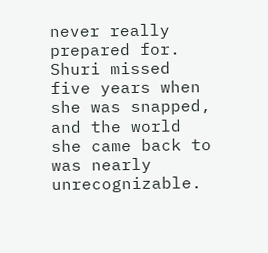never really prepared for. Shuri missed five years when she was snapped, and the world she came back to was nearly unrecognizable.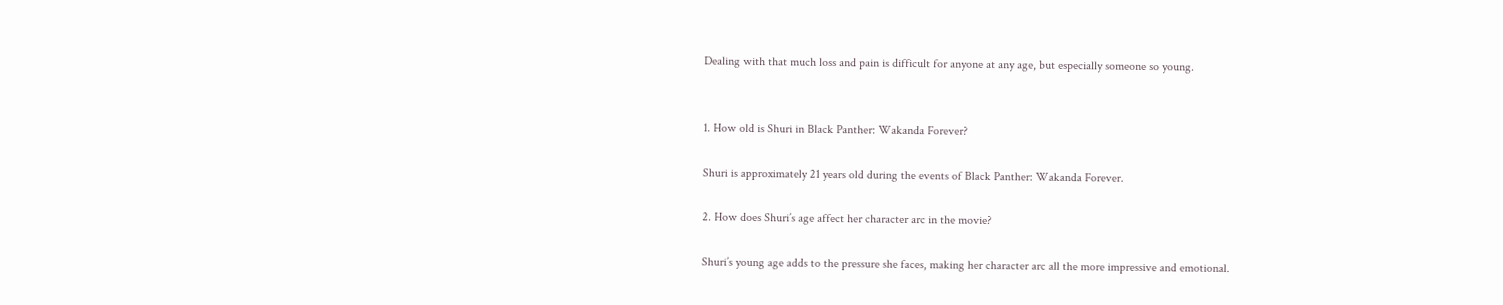Dealing with that much loss and pain is difficult for anyone at any age, but especially someone so young.


1. How old is Shuri in Black Panther: Wakanda Forever?

Shuri is approximately 21 years old during the events of Black Panther: Wakanda Forever.

2. How does Shuri’s age affect her character arc in the movie?

Shuri’s young age adds to the pressure she faces, making her character arc all the more impressive and emotional.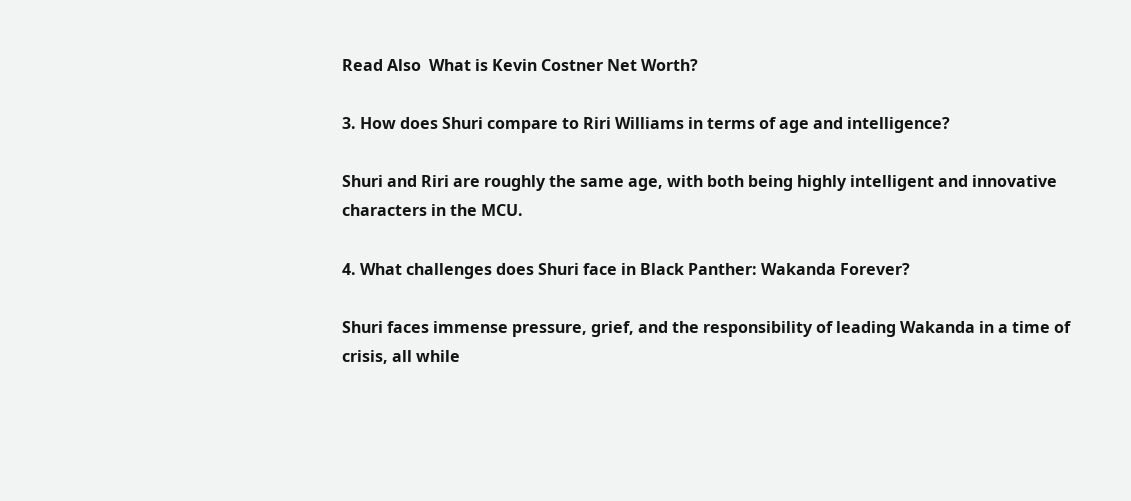Read Also  What is Kevin Costner Net Worth?

3. How does Shuri compare to Riri Williams in terms of age and intelligence?

Shuri and Riri are roughly the same age, with both being highly intelligent and innovative characters in the MCU.

4. What challenges does Shuri face in Black Panther: Wakanda Forever?

Shuri faces immense pressure, grief, and the responsibility of leading Wakanda in a time of crisis, all while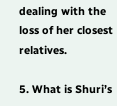dealing with the loss of her closest relatives.

5. What is Shuri’s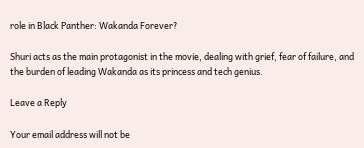role in Black Panther: Wakanda Forever?

Shuri acts as the main protagonist in the movie, dealing with grief, fear of failure, and the burden of leading Wakanda as its princess and tech genius.

Leave a Reply

Your email address will not be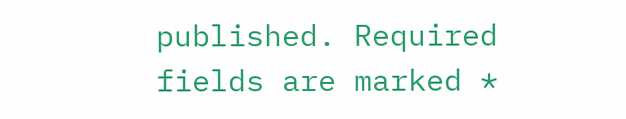published. Required fields are marked *